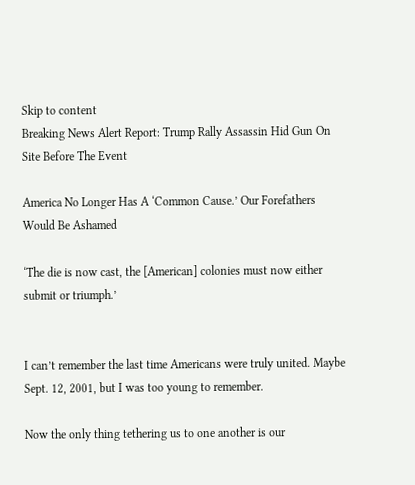Skip to content
Breaking News Alert Report: Trump Rally Assassin Hid Gun On Site Before The Event

America No Longer Has A ‘Common Cause.’ Our Forefathers Would Be Ashamed

‘The die is now cast, the [American] colonies must now either submit or triumph.’


I can’t remember the last time Americans were truly united. Maybe Sept. 12, 2001, but I was too young to remember.

Now the only thing tethering us to one another is our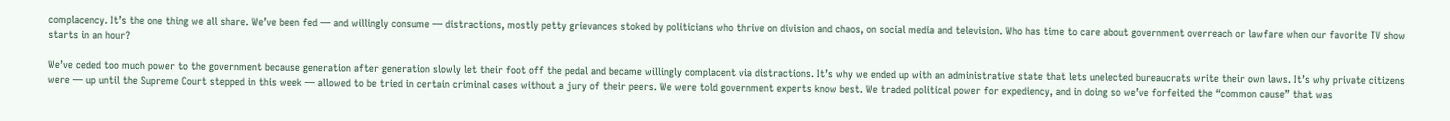complacency. It’s the one thing we all share. We’ve been fed — and willingly consume — distractions, mostly petty grievances stoked by politicians who thrive on division and chaos, on social media and television. Who has time to care about government overreach or lawfare when our favorite TV show starts in an hour?

We’ve ceded too much power to the government because generation after generation slowly let their foot off the pedal and became willingly complacent via distractions. It’s why we ended up with an administrative state that lets unelected bureaucrats write their own laws. It’s why private citizens were — up until the Supreme Court stepped in this week — allowed to be tried in certain criminal cases without a jury of their peers. We were told government experts know best. We traded political power for expediency, and in doing so we’ve forfeited the “common cause” that was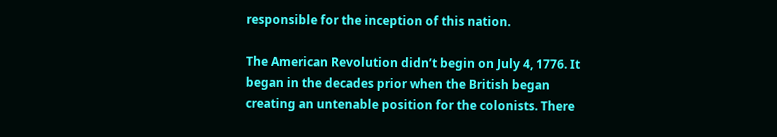responsible for the inception of this nation.

The American Revolution didn’t begin on July 4, 1776. It began in the decades prior when the British began creating an untenable position for the colonists. There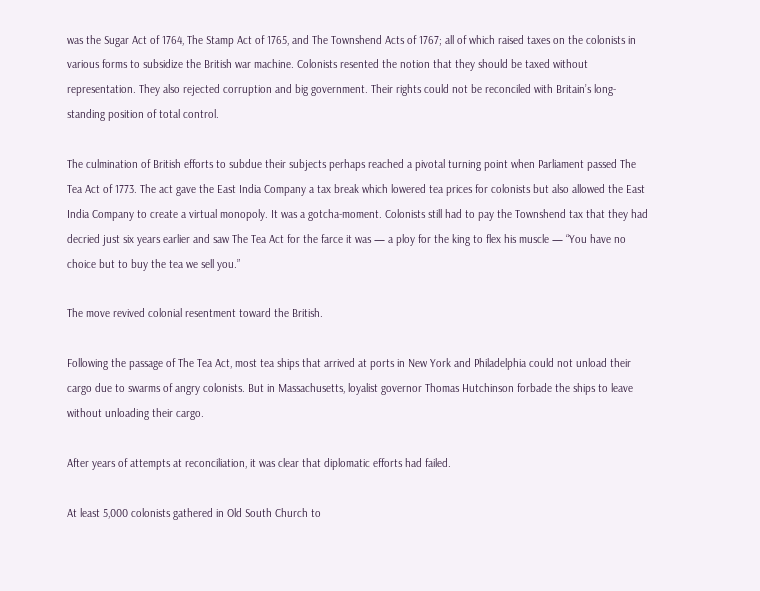was the Sugar Act of 1764, The Stamp Act of 1765, and The Townshend Acts of 1767; all of which raised taxes on the colonists in various forms to subsidize the British war machine. Colonists resented the notion that they should be taxed without representation. They also rejected corruption and big government. Their rights could not be reconciled with Britain’s long-standing position of total control.

The culmination of British efforts to subdue their subjects perhaps reached a pivotal turning point when Parliament passed The Tea Act of 1773. The act gave the East India Company a tax break which lowered tea prices for colonists but also allowed the East India Company to create a virtual monopoly. It was a gotcha-moment. Colonists still had to pay the Townshend tax that they had decried just six years earlier and saw The Tea Act for the farce it was — a ploy for the king to flex his muscle — “You have no choice but to buy the tea we sell you.”

The move revived colonial resentment toward the British.

Following the passage of The Tea Act, most tea ships that arrived at ports in New York and Philadelphia could not unload their cargo due to swarms of angry colonists. But in Massachusetts, loyalist governor Thomas Hutchinson forbade the ships to leave without unloading their cargo.

After years of attempts at reconciliation, it was clear that diplomatic efforts had failed.

At least 5,000 colonists gathered in Old South Church to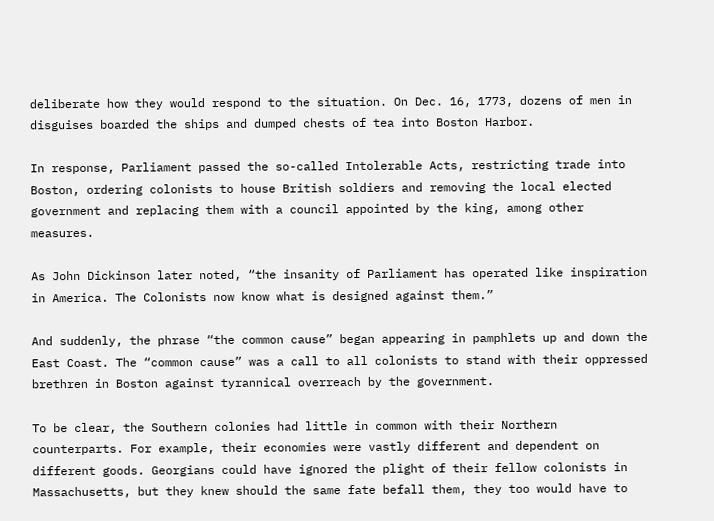deliberate how they would respond to the situation. On Dec. 16, 1773, dozens of men in disguises boarded the ships and dumped chests of tea into Boston Harbor.

In response, Parliament passed the so-called Intolerable Acts, restricting trade into Boston, ordering colonists to house British soldiers and removing the local elected government and replacing them with a council appointed by the king, among other measures.

As John Dickinson later noted, “the insanity of Parliament has operated like inspiration in America. The Colonists now know what is designed against them.”

And suddenly, the phrase “the common cause” began appearing in pamphlets up and down the East Coast. The “common cause” was a call to all colonists to stand with their oppressed brethren in Boston against tyrannical overreach by the government.

To be clear, the Southern colonies had little in common with their Northern counterparts. For example, their economies were vastly different and dependent on different goods. Georgians could have ignored the plight of their fellow colonists in Massachusetts, but they knew should the same fate befall them, they too would have to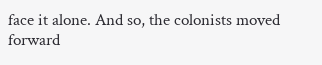face it alone. And so, the colonists moved forward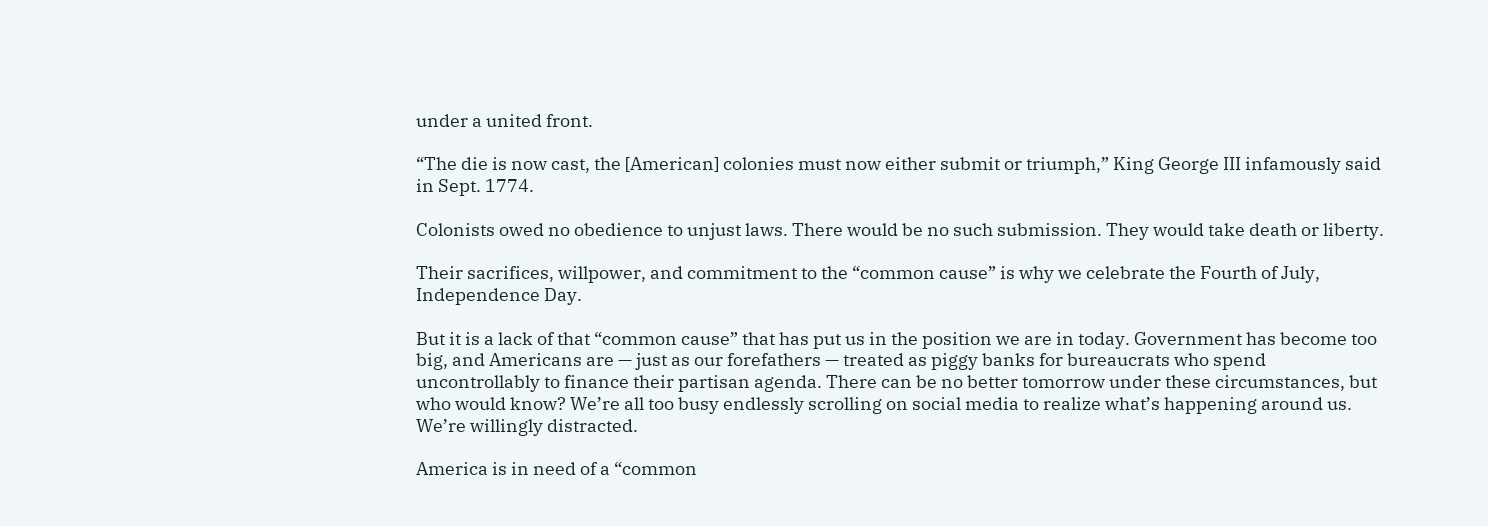under a united front.

“The die is now cast, the [American] colonies must now either submit or triumph,” King George III infamously said in Sept. 1774.

Colonists owed no obedience to unjust laws. There would be no such submission. They would take death or liberty.

Their sacrifices, willpower, and commitment to the “common cause” is why we celebrate the Fourth of July, Independence Day.

But it is a lack of that “common cause” that has put us in the position we are in today. Government has become too big, and Americans are — just as our forefathers — treated as piggy banks for bureaucrats who spend uncontrollably to finance their partisan agenda. There can be no better tomorrow under these circumstances, but who would know? We’re all too busy endlessly scrolling on social media to realize what’s happening around us. We’re willingly distracted.

America is in need of a “common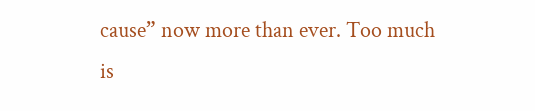cause” now more than ever. Too much is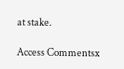at stake.

Access Commentsx